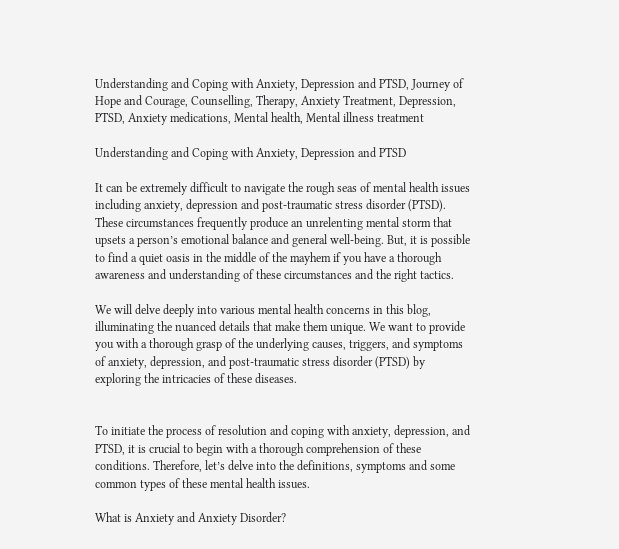Understanding and Coping with Anxiety, Depression and PTSD, Journey of Hope and Courage, Counselling, Therapy, Anxiety Treatment, Depression, PTSD, Anxiety medications, Mental health, Mental illness treatment

Understanding and Coping with Anxiety, Depression and PTSD

It can be extremely difficult to navigate the rough seas of mental health issues including anxiety, depression and post-traumatic stress disorder (PTSD). These circumstances frequently produce an unrelenting mental storm that upsets a person’s emotional balance and general well-being. But, it is possible to find a quiet oasis in the middle of the mayhem if you have a thorough awareness and understanding of these circumstances and the right tactics.

We will delve deeply into various mental health concerns in this blog, illuminating the nuanced details that make them unique. We want to provide you with a thorough grasp of the underlying causes, triggers, and symptoms of anxiety, depression, and post-traumatic stress disorder (PTSD) by exploring the intricacies of these diseases.


To initiate the process of resolution and coping with anxiety, depression, and PTSD, it is crucial to begin with a thorough comprehension of these conditions. Therefore, let’s delve into the definitions, symptoms and some common types of these mental health issues.

What is Anxiety and Anxiety Disorder?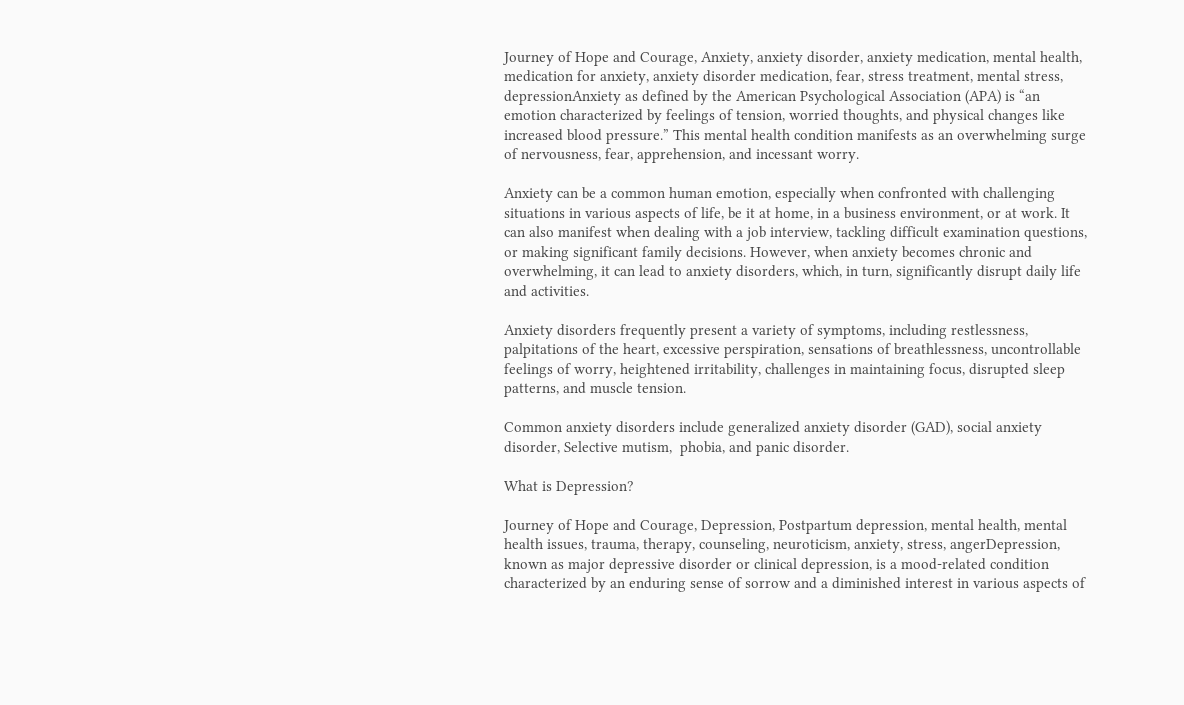Journey of Hope and Courage, Anxiety, anxiety disorder, anxiety medication, mental health, medication for anxiety, anxiety disorder medication, fear, stress treatment, mental stress, depressionAnxiety as defined by the American Psychological Association (APA) is “an emotion characterized by feelings of tension, worried thoughts, and physical changes like increased blood pressure.” This mental health condition manifests as an overwhelming surge of nervousness, fear, apprehension, and incessant worry.

Anxiety can be a common human emotion, especially when confronted with challenging situations in various aspects of life, be it at home, in a business environment, or at work. It can also manifest when dealing with a job interview, tackling difficult examination questions, or making significant family decisions. However, when anxiety becomes chronic and overwhelming, it can lead to anxiety disorders, which, in turn, significantly disrupt daily life and activities.

Anxiety disorders frequently present a variety of symptoms, including restlessness, palpitations of the heart, excessive perspiration, sensations of breathlessness, uncontrollable feelings of worry, heightened irritability, challenges in maintaining focus, disrupted sleep patterns, and muscle tension.

Common anxiety disorders include generalized anxiety disorder (GAD), social anxiety disorder, Selective mutism,  phobia, and panic disorder.

What is Depression?

Journey of Hope and Courage, Depression, Postpartum depression, mental health, mental health issues, trauma, therapy, counseling, neuroticism, anxiety, stress, angerDepression, known as major depressive disorder or clinical depression, is a mood-related condition characterized by an enduring sense of sorrow and a diminished interest in various aspects of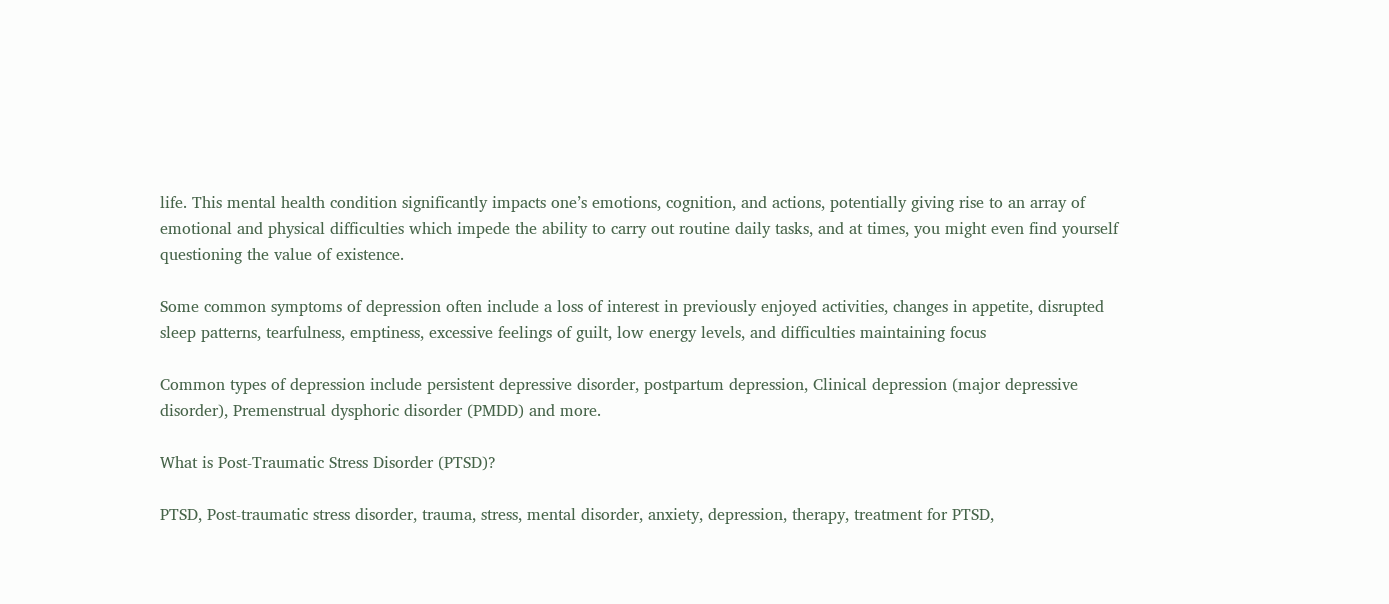life. This mental health condition significantly impacts one’s emotions, cognition, and actions, potentially giving rise to an array of emotional and physical difficulties which impede the ability to carry out routine daily tasks, and at times, you might even find yourself questioning the value of existence.

Some common symptoms of depression often include a loss of interest in previously enjoyed activities, changes in appetite, disrupted sleep patterns, tearfulness, emptiness, excessive feelings of guilt, low energy levels, and difficulties maintaining focus

Common types of depression include persistent depressive disorder, postpartum depression, Clinical depression (major depressive disorder), Premenstrual dysphoric disorder (PMDD) and more.

What is Post-Traumatic Stress Disorder (PTSD)?

PTSD, Post-traumatic stress disorder, trauma, stress, mental disorder, anxiety, depression, therapy, treatment for PTSD,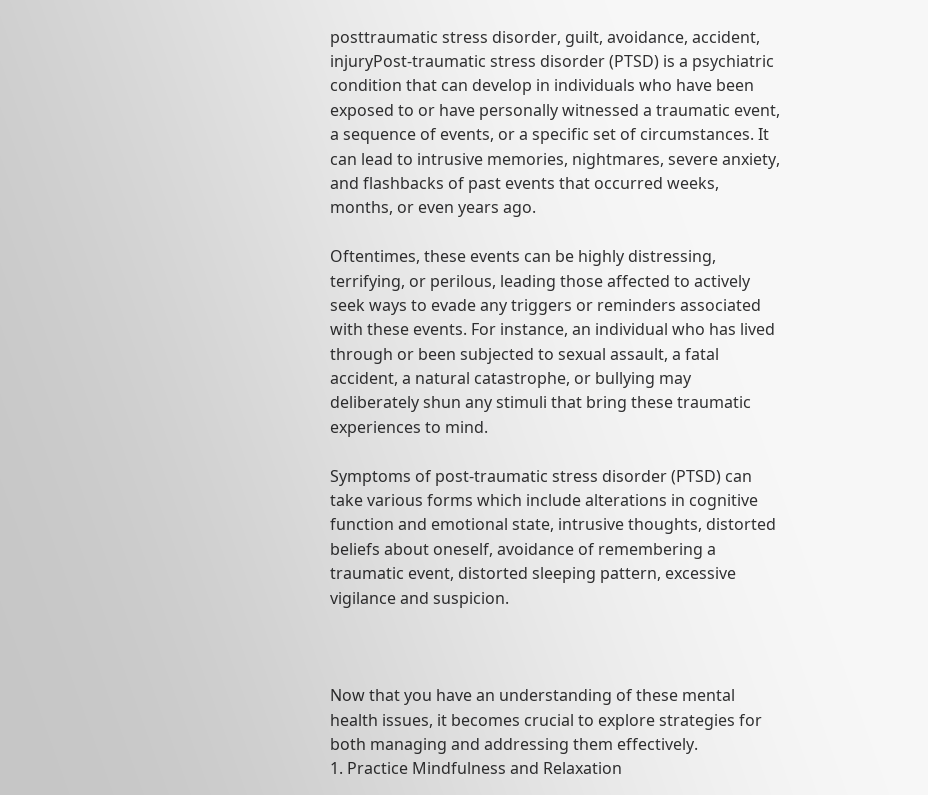posttraumatic stress disorder, guilt, avoidance, accident, injuryPost-traumatic stress disorder (PTSD) is a psychiatric condition that can develop in individuals who have been exposed to or have personally witnessed a traumatic event, a sequence of events, or a specific set of circumstances. It can lead to intrusive memories, nightmares, severe anxiety, and flashbacks of past events that occurred weeks, months, or even years ago.

Oftentimes, these events can be highly distressing, terrifying, or perilous, leading those affected to actively seek ways to evade any triggers or reminders associated with these events. For instance, an individual who has lived through or been subjected to sexual assault, a fatal accident, a natural catastrophe, or bullying may deliberately shun any stimuli that bring these traumatic experiences to mind.

Symptoms of post-traumatic stress disorder (PTSD) can take various forms which include alterations in cognitive function and emotional state, intrusive thoughts, distorted beliefs about oneself, avoidance of remembering a traumatic event, distorted sleeping pattern, excessive vigilance and suspicion.



Now that you have an understanding of these mental health issues, it becomes crucial to explore strategies for both managing and addressing them effectively.
1. Practice Mindfulness and Relaxation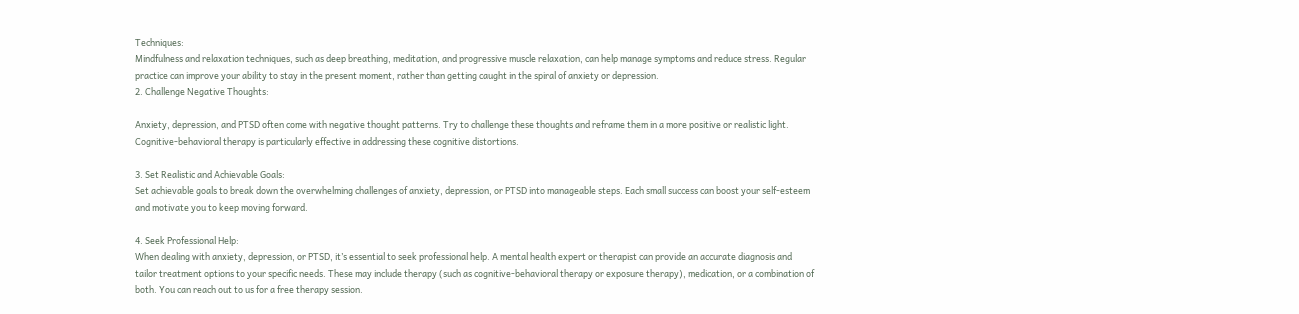Techniques:
Mindfulness and relaxation techniques, such as deep breathing, meditation, and progressive muscle relaxation, can help manage symptoms and reduce stress. Regular practice can improve your ability to stay in the present moment, rather than getting caught in the spiral of anxiety or depression.
2. Challenge Negative Thoughts:

Anxiety, depression, and PTSD often come with negative thought patterns. Try to challenge these thoughts and reframe them in a more positive or realistic light. Cognitive-behavioral therapy is particularly effective in addressing these cognitive distortions.

3. Set Realistic and Achievable Goals:
Set achievable goals to break down the overwhelming challenges of anxiety, depression, or PTSD into manageable steps. Each small success can boost your self-esteem and motivate you to keep moving forward.

4. Seek Professional Help:
When dealing with anxiety, depression, or PTSD, it’s essential to seek professional help. A mental health expert or therapist can provide an accurate diagnosis and tailor treatment options to your specific needs. These may include therapy (such as cognitive-behavioral therapy or exposure therapy), medication, or a combination of both. You can reach out to us for a free therapy session.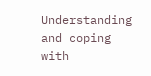Understanding and coping with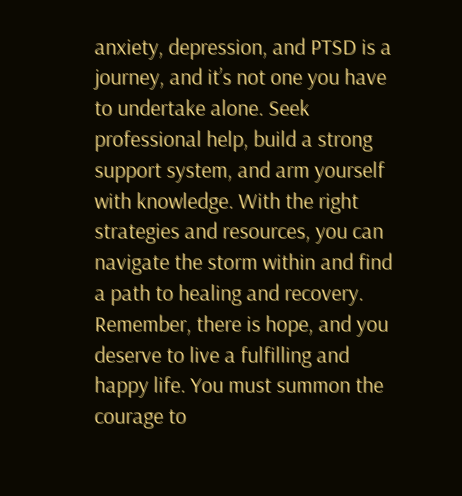anxiety, depression, and PTSD is a journey, and it’s not one you have to undertake alone. Seek professional help, build a strong support system, and arm yourself with knowledge. With the right strategies and resources, you can navigate the storm within and find a path to healing and recovery. Remember, there is hope, and you deserve to live a fulfilling and happy life. You must summon the courage to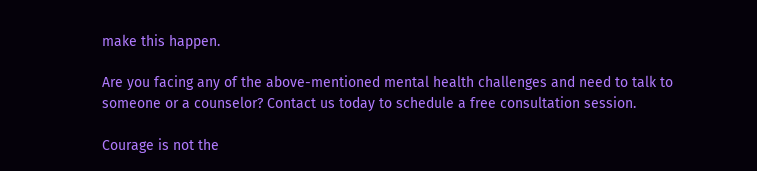make this happen.

Are you facing any of the above-mentioned mental health challenges and need to talk to someone or a counselor? Contact us today to schedule a free consultation session.

Courage is not the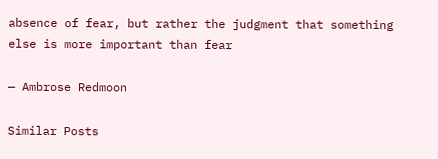absence of fear, but rather the judgment that something else is more important than fear

— Ambrose Redmoon

Similar Posts